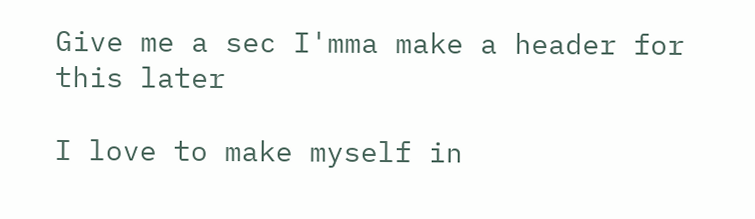Give me a sec I'mma make a header for this later

I love to make myself in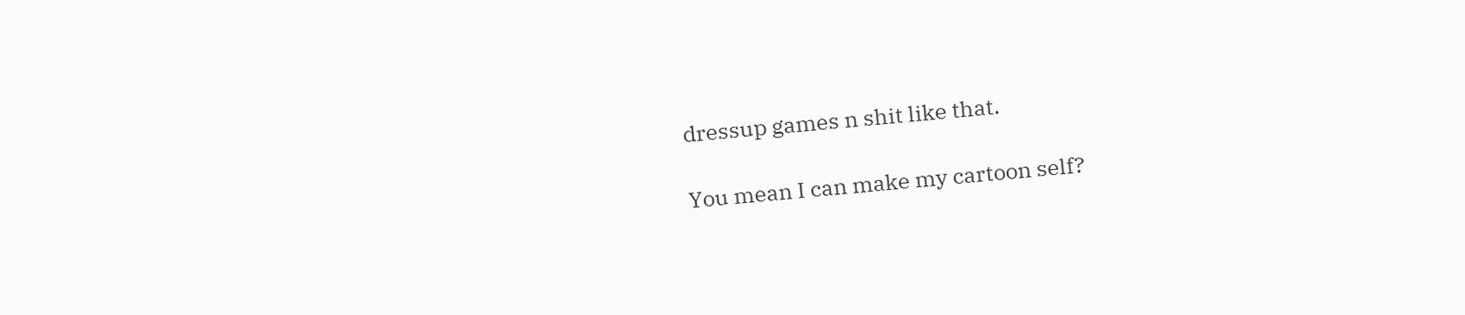dressup games n shit like that.

You mean I can make my cartoon self?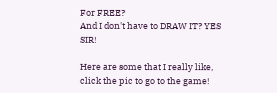For FREE?
And I don't have to DRAW IT? YES SIR!

Here are some that I really like, click the pic to go to the game!